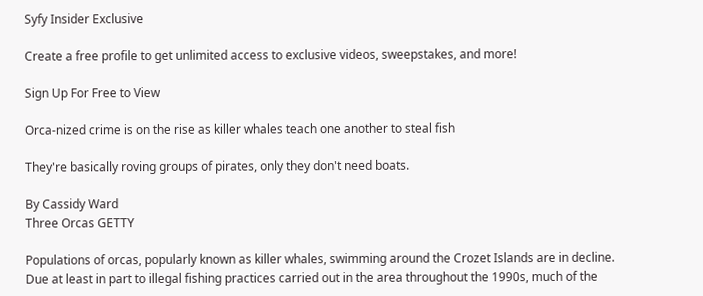Syfy Insider Exclusive

Create a free profile to get unlimited access to exclusive videos, sweepstakes, and more!

Sign Up For Free to View

Orca-nized crime is on the rise as killer whales teach one another to steal fish

They're basically roving groups of pirates, only they don't need boats.

By Cassidy Ward
Three Orcas GETTY

Populations of orcas, popularly known as killer whales, swimming around the Crozet Islands are in decline. Due at least in part to illegal fishing practices carried out in the area throughout the 1990s, much of the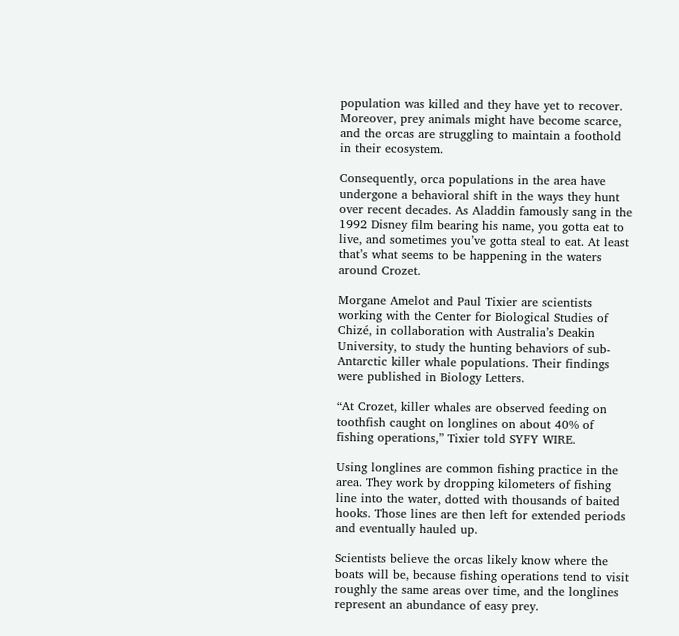population was killed and they have yet to recover. Moreover, prey animals might have become scarce, and the orcas are struggling to maintain a foothold in their ecosystem.

Consequently, orca populations in the area have undergone a behavioral shift in the ways they hunt over recent decades. As Aladdin famously sang in the 1992 Disney film bearing his name, you gotta eat to live, and sometimes you’ve gotta steal to eat. At least that’s what seems to be happening in the waters around Crozet.

Morgane Amelot and Paul Tixier are scientists working with the Center for Biological Studies of Chizé, in collaboration with Australia’s Deakin University, to study the hunting behaviors of sub-Antarctic killer whale populations. Their findings were published in Biology Letters.

“At Crozet, killer whales are observed feeding on toothfish caught on longlines on about 40% of fishing operations,” Tixier told SYFY WIRE.

Using longlines are common fishing practice in the area. They work by dropping kilometers of fishing line into the water, dotted with thousands of baited hooks. Those lines are then left for extended periods and eventually hauled up.

Scientists believe the orcas likely know where the boats will be, because fishing operations tend to visit roughly the same areas over time, and the longlines represent an abundance of easy prey.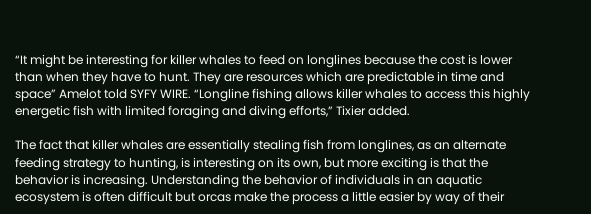“It might be interesting for killer whales to feed on longlines because the cost is lower than when they have to hunt. They are resources which are predictable in time and space” Amelot told SYFY WIRE. “Longline fishing allows killer whales to access this highly energetic fish with limited foraging and diving efforts,” Tixier added.

The fact that killer whales are essentially stealing fish from longlines, as an alternate feeding strategy to hunting, is interesting on its own, but more exciting is that the behavior is increasing. Understanding the behavior of individuals in an aquatic ecosystem is often difficult but orcas make the process a little easier by way of their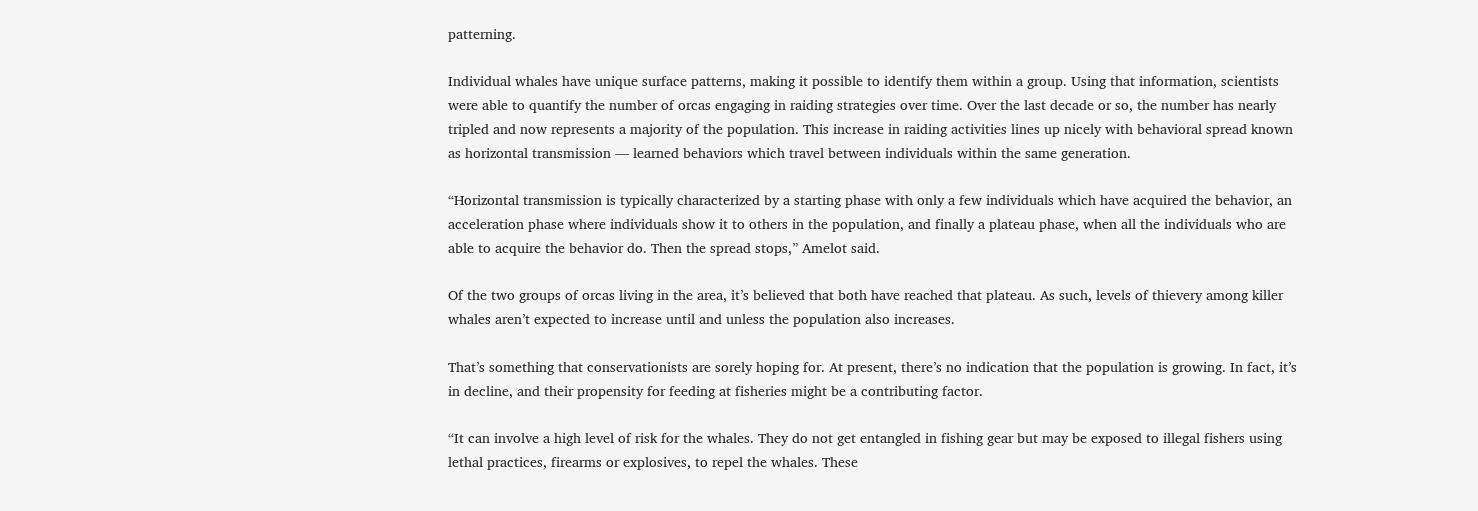patterning.

Individual whales have unique surface patterns, making it possible to identify them within a group. Using that information, scientists were able to quantify the number of orcas engaging in raiding strategies over time. Over the last decade or so, the number has nearly tripled and now represents a majority of the population. This increase in raiding activities lines up nicely with behavioral spread known as horizontal transmission — learned behaviors which travel between individuals within the same generation.

“Horizontal transmission is typically characterized by a starting phase with only a few individuals which have acquired the behavior, an acceleration phase where individuals show it to others in the population, and finally a plateau phase, when all the individuals who are able to acquire the behavior do. Then the spread stops,” Amelot said.

Of the two groups of orcas living in the area, it’s believed that both have reached that plateau. As such, levels of thievery among killer whales aren’t expected to increase until and unless the population also increases.

That’s something that conservationists are sorely hoping for. At present, there’s no indication that the population is growing. In fact, it’s in decline, and their propensity for feeding at fisheries might be a contributing factor.

“It can involve a high level of risk for the whales. They do not get entangled in fishing gear but may be exposed to illegal fishers using lethal practices, firearms or explosives, to repel the whales. These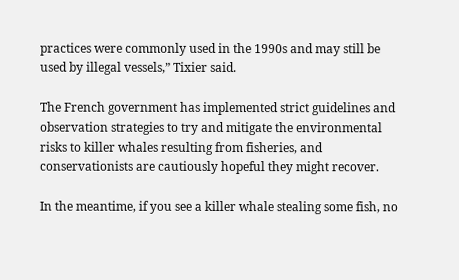practices were commonly used in the 1990s and may still be used by illegal vessels,” Tixier said.

The French government has implemented strict guidelines and observation strategies to try and mitigate the environmental risks to killer whales resulting from fisheries, and conservationists are cautiously hopeful they might recover.

In the meantime, if you see a killer whale stealing some fish, no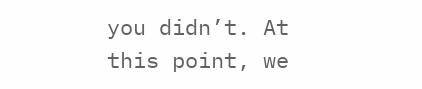you didn’t. At this point, we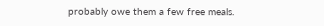probably owe them a few free meals.